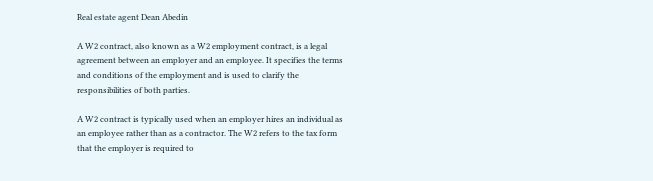Real estate agent Dean Abedin

A W2 contract, also known as a W2 employment contract, is a legal agreement between an employer and an employee. It specifies the terms and conditions of the employment and is used to clarify the responsibilities of both parties.

A W2 contract is typically used when an employer hires an individual as an employee rather than as a contractor. The W2 refers to the tax form that the employer is required to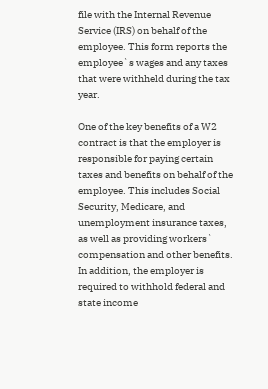file with the Internal Revenue Service (IRS) on behalf of the employee. This form reports the employee`s wages and any taxes that were withheld during the tax year.

One of the key benefits of a W2 contract is that the employer is responsible for paying certain taxes and benefits on behalf of the employee. This includes Social Security, Medicare, and unemployment insurance taxes, as well as providing workers` compensation and other benefits. In addition, the employer is required to withhold federal and state income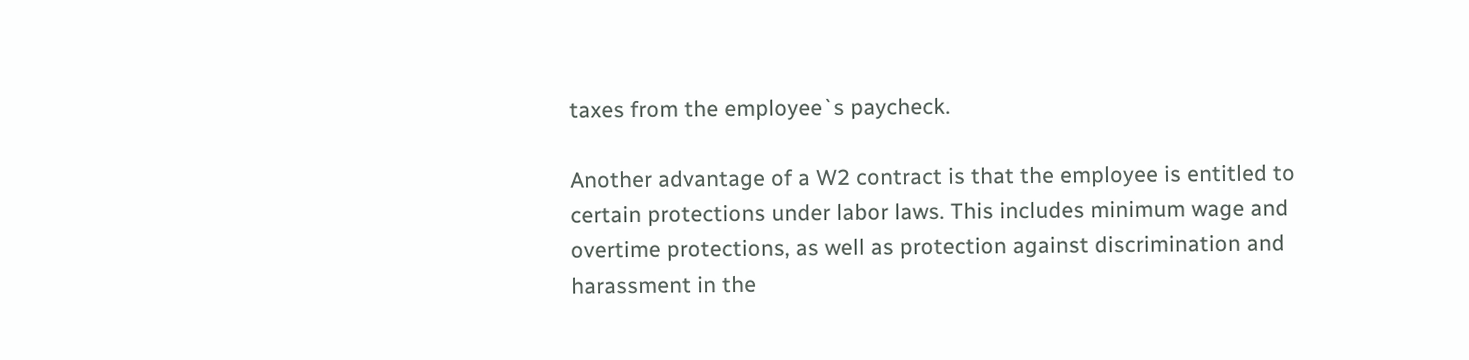taxes from the employee`s paycheck.

Another advantage of a W2 contract is that the employee is entitled to certain protections under labor laws. This includes minimum wage and overtime protections, as well as protection against discrimination and harassment in the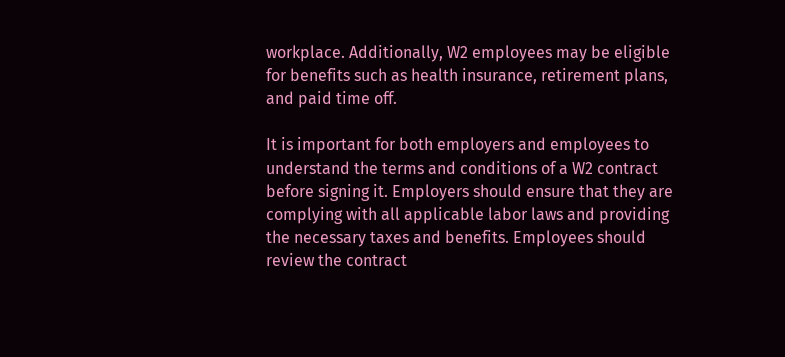workplace. Additionally, W2 employees may be eligible for benefits such as health insurance, retirement plans, and paid time off.

It is important for both employers and employees to understand the terms and conditions of a W2 contract before signing it. Employers should ensure that they are complying with all applicable labor laws and providing the necessary taxes and benefits. Employees should review the contract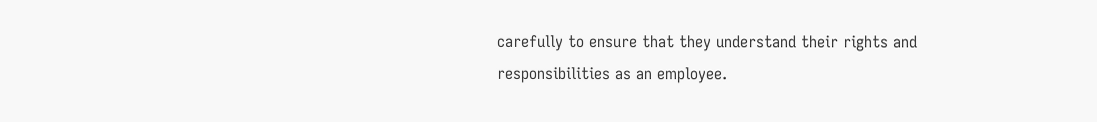carefully to ensure that they understand their rights and responsibilities as an employee.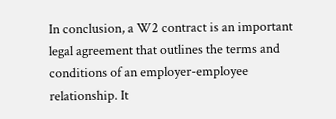In conclusion, a W2 contract is an important legal agreement that outlines the terms and conditions of an employer-employee relationship. It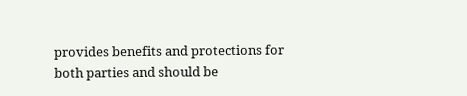provides benefits and protections for both parties and should be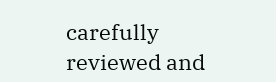carefully reviewed and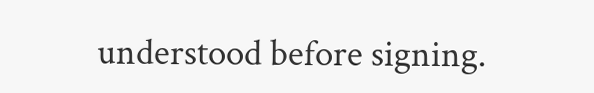understood before signing.